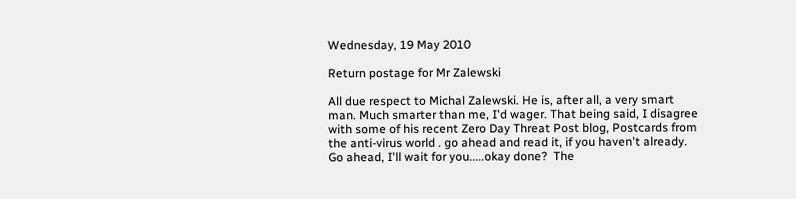Wednesday, 19 May 2010

Return postage for Mr Zalewski

All due respect to Michal Zalewski. He is, after all, a very smart man. Much smarter than me, I'd wager. That being said, I disagree with some of his recent Zero Day Threat Post blog, Postcards from the anti-virus world . go ahead and read it, if you haven't already. Go ahead, I'll wait for you.....okay done?  The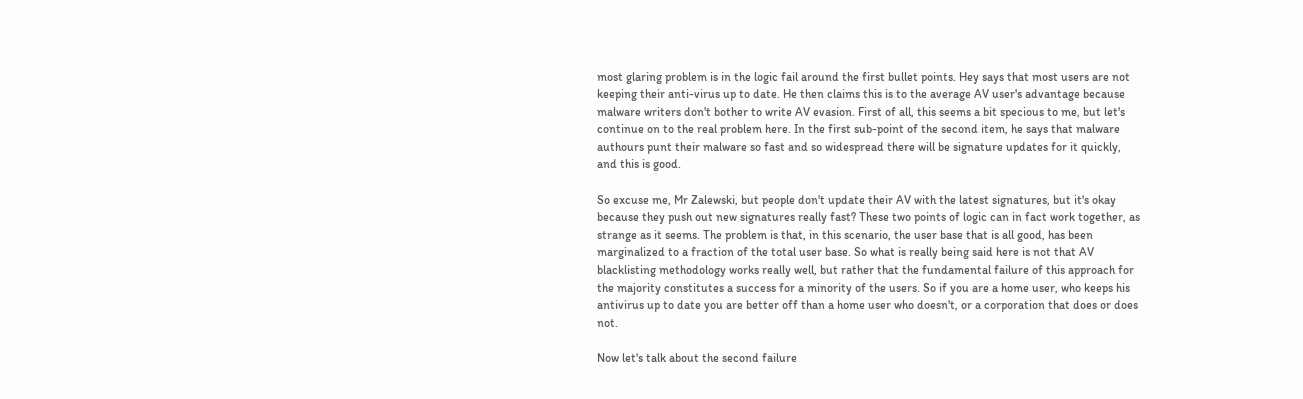most glaring problem is in the logic fail around the first bullet points. Hey says that most users are not keeping their anti-virus up to date. He then claims this is to the average AV user's advantage because malware writers don't bother to write AV evasion. First of all, this seems a bit specious to me, but let's continue on to the real problem here. In the first sub-point of the second item, he says that malware authours punt their malware so fast and so widespread there will be signature updates for it quickly, and this is good.

So excuse me, Mr Zalewski, but people don't update their AV with the latest signatures, but it's okay because they push out new signatures really fast? These two points of logic can in fact work together, as strange as it seems. The problem is that, in this scenario, the user base that is all good, has been marginalized to a fraction of the total user base. So what is really being said here is not that AV blacklisting methodology works really well, but rather that the fundamental failure of this approach for the majority constitutes a success for a minority of the users. So if you are a home user, who keeps his antivirus up to date you are better off than a home user who doesn't, or a corporation that does or does not.

Now let's talk about the second failure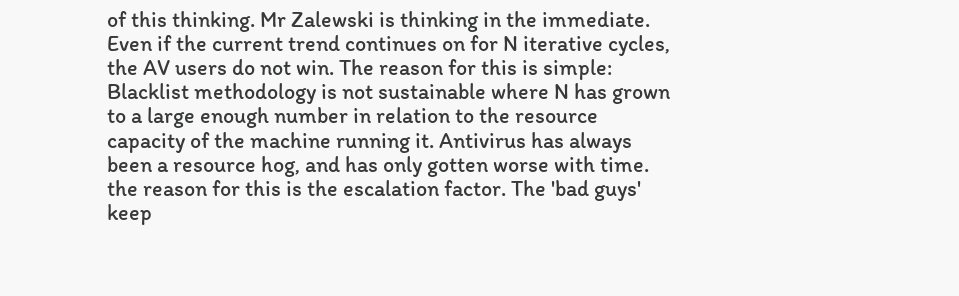of this thinking. Mr Zalewski is thinking in the immediate. Even if the current trend continues on for N iterative cycles, the AV users do not win. The reason for this is simple: Blacklist methodology is not sustainable where N has grown to a large enough number in relation to the resource capacity of the machine running it. Antivirus has always been a resource hog, and has only gotten worse with time. the reason for this is the escalation factor. The 'bad guys' keep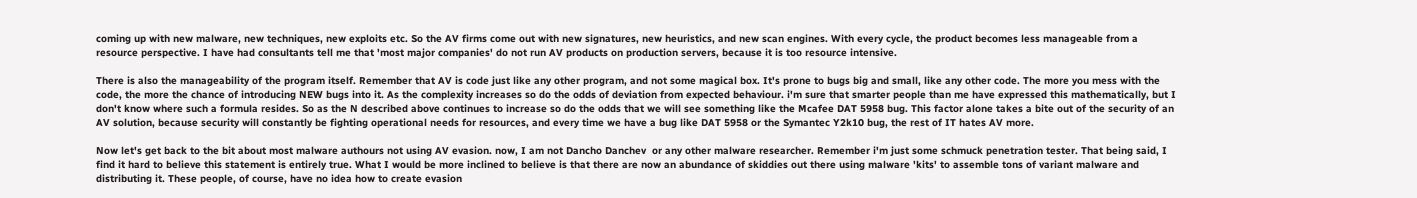coming up with new malware, new techniques, new exploits etc. So the AV firms come out with new signatures, new heuristics, and new scan engines. With every cycle, the product becomes less manageable from a resource perspective. I have had consultants tell me that 'most major companies' do not run AV products on production servers, because it is too resource intensive.

There is also the manageability of the program itself. Remember that AV is code just like any other program, and not some magical box. It's prone to bugs big and small, like any other code. The more you mess with the code, the more the chance of introducing NEW bugs into it. As the complexity increases so do the odds of deviation from expected behaviour. i'm sure that smarter people than me have expressed this mathematically, but I don't know where such a formula resides. So as the N described above continues to increase so do the odds that we will see something like the Mcafee DAT 5958 bug. This factor alone takes a bite out of the security of an AV solution, because security will constantly be fighting operational needs for resources, and every time we have a bug like DAT 5958 or the Symantec Y2k10 bug, the rest of IT hates AV more.

Now let's get back to the bit about most malware authours not using AV evasion. now, I am not Dancho Danchev  or any other malware researcher. Remember i'm just some schmuck penetration tester. That being said, I find it hard to believe this statement is entirely true. What I would be more inclined to believe is that there are now an abundance of skiddies out there using malware 'kits' to assemble tons of variant malware and distributing it. These people, of course, have no idea how to create evasion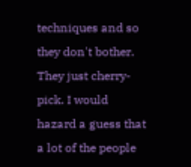techniques and so they don't bother. They just cherry-pick. I would hazard a guess that a lot of the people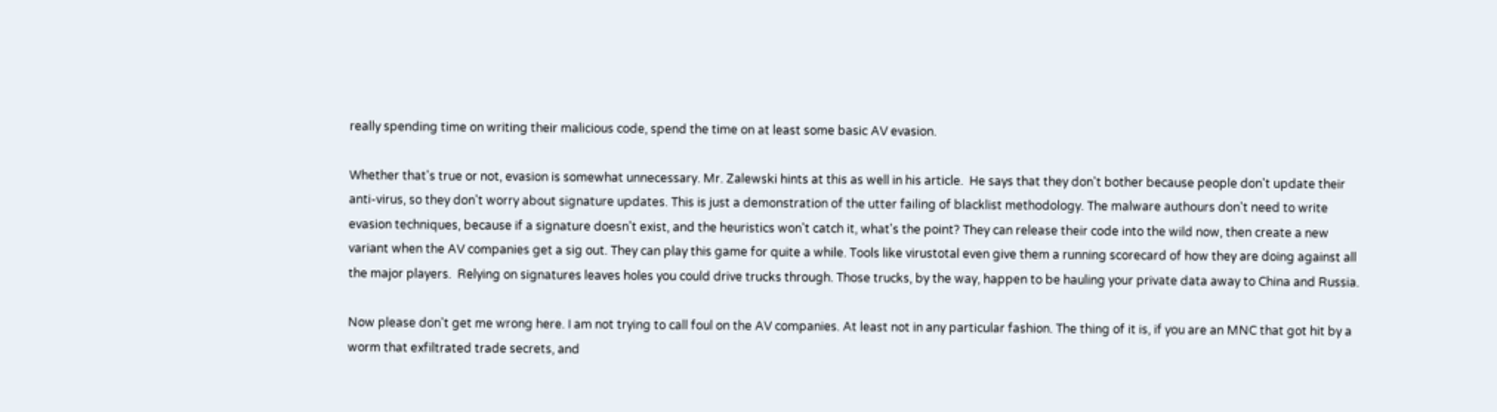really spending time on writing their malicious code, spend the time on at least some basic AV evasion.

Whether that's true or not, evasion is somewhat unnecessary. Mr. Zalewski hints at this as well in his article.  He says that they don't bother because people don't update their anti-virus, so they don't worry about signature updates. This is just a demonstration of the utter failing of blacklist methodology. The malware authours don't need to write evasion techniques, because if a signature doesn't exist, and the heuristics won't catch it, what's the point? They can release their code into the wild now, then create a new variant when the AV companies get a sig out. They can play this game for quite a while. Tools like virustotal even give them a running scorecard of how they are doing against all the major players.  Relying on signatures leaves holes you could drive trucks through. Those trucks, by the way, happen to be hauling your private data away to China and Russia.

Now please don't get me wrong here. I am not trying to call foul on the AV companies. At least not in any particular fashion. The thing of it is, if you are an MNC that got hit by a worm that exfiltrated trade secrets, and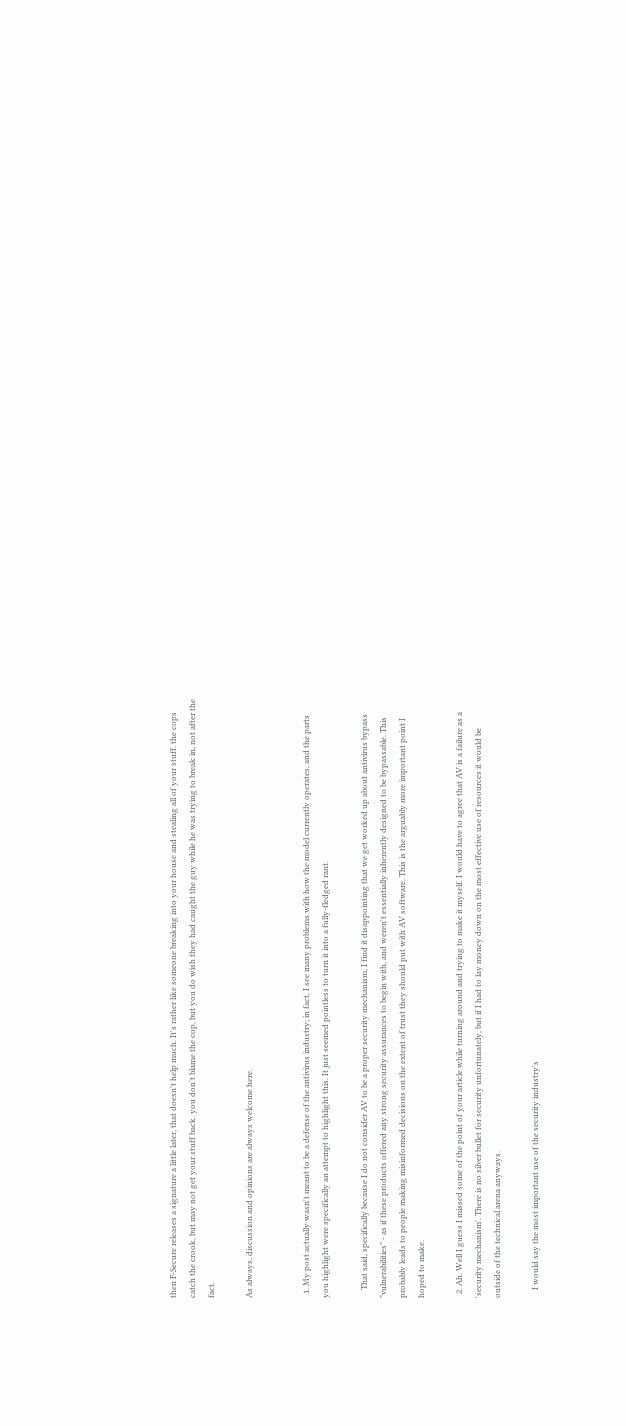then F-Secure releases a signature a little later, that doesn't help much. It's rather like someone breaking into your house and stealing all of your stuff. the cops catch the crook, but may not get your stuff back. you don't blame the cop, but you do wish they had caught the guy while he was trying to break in, not after the fact.

As always, discussion and opinions are always welcome here.


  1. My post actually wasn't meant to be a defense of the antivirus industry; in fact, I see many problems with how the model currently operates, and the parts you highlight were specifically an attempt to highlight this. It just seemed pointless to turn it into a fully-fledged rant.

    That said, specifically because I do not consider AV to be a proper security mechanism, I find it disappointing that we get worked up about antivirus bypass "vulnerabilities" - as if these products offered any strong security assurances to begin with, and weren't essentially inherently designed to be bypassable. This probably leads to people making misinformed decisions on the extent of trust they should put with AV software. This is the arguably more important point I hoped to make.

  2. Ah. Well I guess I missed some of the point of your article while turning around and trying to make it myself. I would have to agree that AV is a failure as a 'security mechanism'. There is no silver bullet for security unfortunately, but if I had to lay money down on the most effective use of resources it would be outside of the technical arena anyways.

    I would say the most important use of the security industry's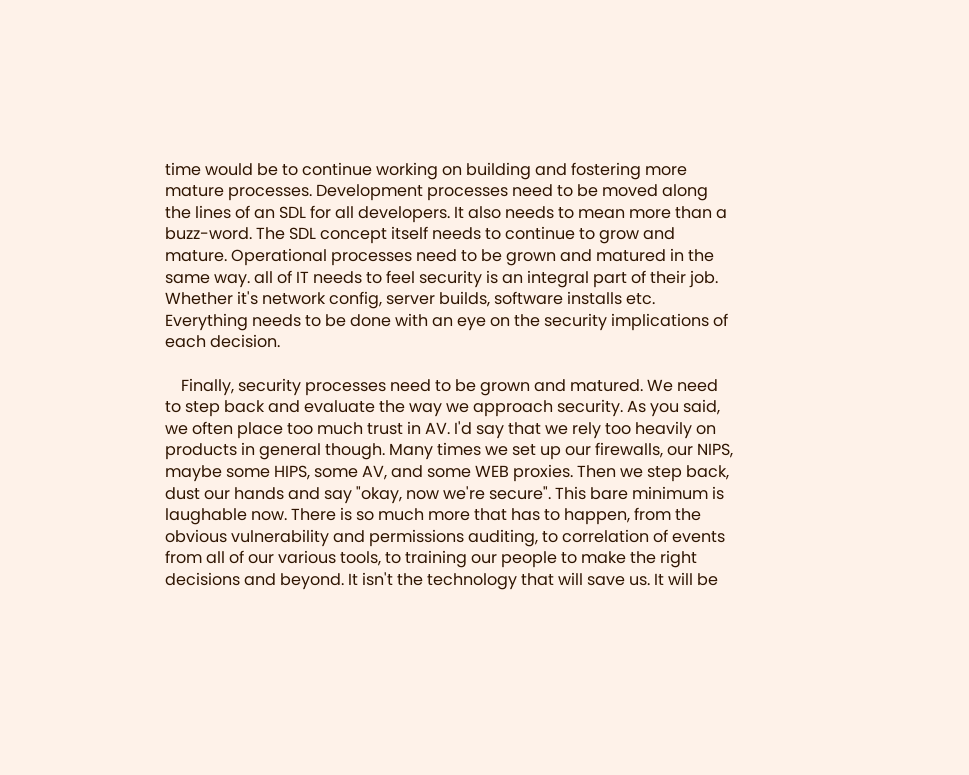time would be to continue working on building and fostering more mature processes. Development processes need to be moved along the lines of an SDL for all developers. It also needs to mean more than a buzz-word. The SDL concept itself needs to continue to grow and mature. Operational processes need to be grown and matured in the same way. all of IT needs to feel security is an integral part of their job. Whether it's network config, server builds, software installs etc. Everything needs to be done with an eye on the security implications of each decision.

    Finally, security processes need to be grown and matured. We need to step back and evaluate the way we approach security. As you said, we often place too much trust in AV. I'd say that we rely too heavily on products in general though. Many times we set up our firewalls, our NIPS, maybe some HIPS, some AV, and some WEB proxies. Then we step back, dust our hands and say "okay, now we're secure". This bare minimum is laughable now. There is so much more that has to happen, from the obvious vulnerability and permissions auditing, to correlation of events from all of our various tools, to training our people to make the right decisions and beyond. It isn't the technology that will save us. It will be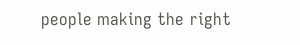people making the right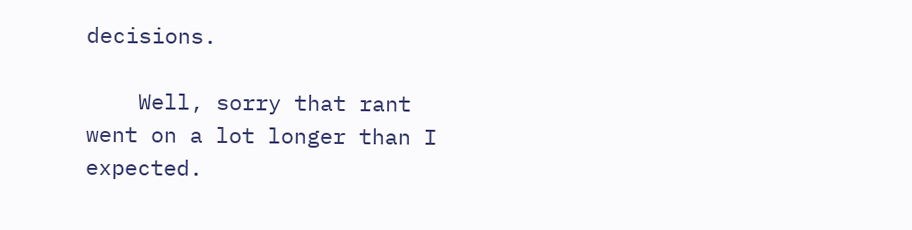decisions.

    Well, sorry that rant went on a lot longer than I expected.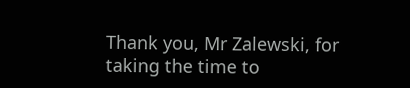Thank you, Mr Zalewski, for taking the time to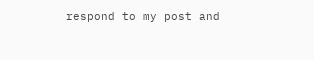respond to my post and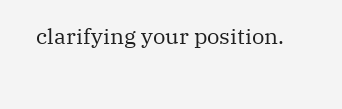clarifying your position.